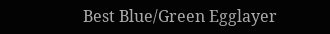Best Blue/Green Egglayer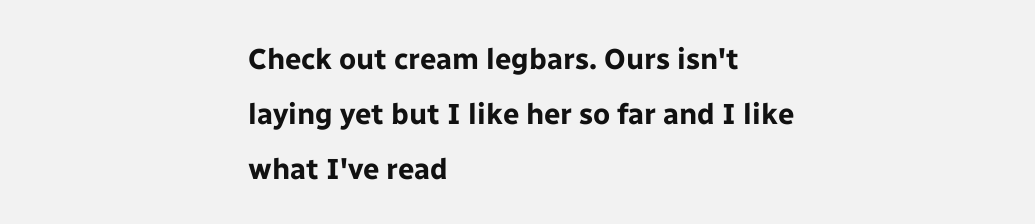Check out cream legbars. Ours isn't laying yet but I like her so far and I like what I've read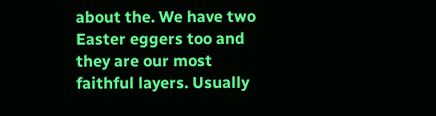about the. We have two Easter eggers too and they are our most faithful layers. Usually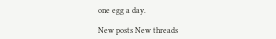one egg a day.

New posts New threads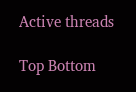Active threads

Top Bottom